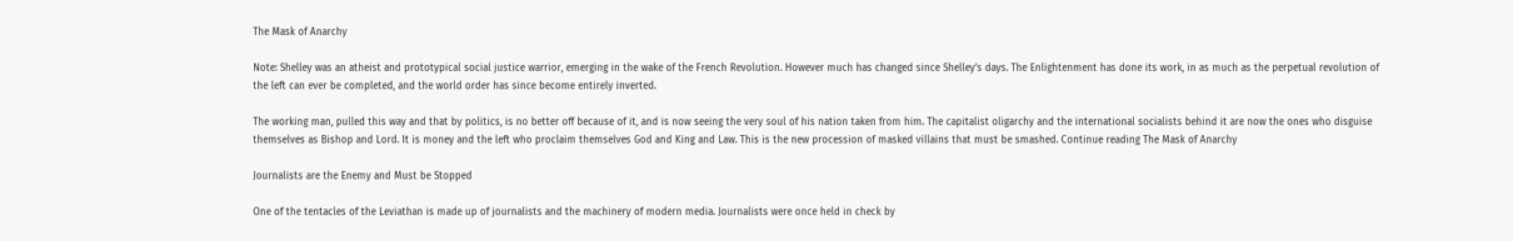The Mask of Anarchy

Note: Shelley was an atheist and prototypical social justice warrior, emerging in the wake of the French Revolution. However much has changed since Shelley’s days. The Enlightenment has done its work, in as much as the perpetual revolution of the left can ever be completed, and the world order has since become entirely inverted.

The working man, pulled this way and that by politics, is no better off because of it, and is now seeing the very soul of his nation taken from him. The capitalist oligarchy and the international socialists behind it are now the ones who disguise themselves as Bishop and Lord. It is money and the left who proclaim themselves God and King and Law. This is the new procession of masked villains that must be smashed. Continue reading The Mask of Anarchy

Journalists are the Enemy and Must be Stopped

One of the tentacles of the Leviathan is made up of journalists and the machinery of modern media. Journalists were once held in check by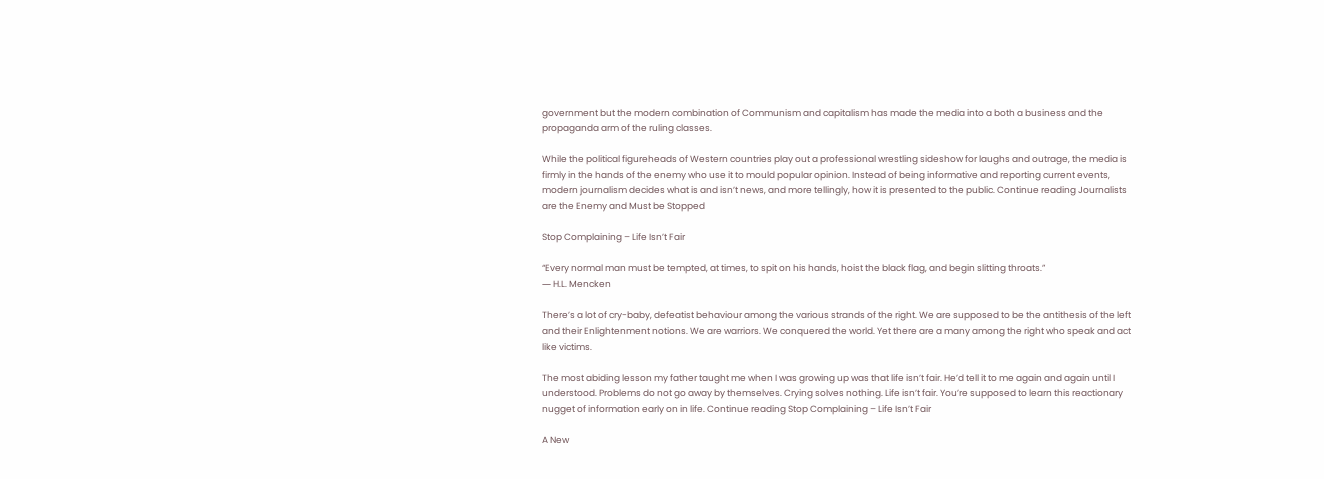government but the modern combination of Communism and capitalism has made the media into a both a business and the propaganda arm of the ruling classes.

While the political figureheads of Western countries play out a professional wrestling sideshow for laughs and outrage, the media is firmly in the hands of the enemy who use it to mould popular opinion. Instead of being informative and reporting current events, modern journalism decides what is and isn’t news, and more tellingly, how it is presented to the public. Continue reading Journalists are the Enemy and Must be Stopped

Stop Complaining – Life Isn’t Fair

“Every normal man must be tempted, at times, to spit on his hands, hoist the black flag, and begin slitting throats.”
― H.L. Mencken

There’s a lot of cry-baby, defeatist behaviour among the various strands of the right. We are supposed to be the antithesis of the left and their Enlightenment notions. We are warriors. We conquered the world. Yet there are a many among the right who speak and act like victims.

The most abiding lesson my father taught me when I was growing up was that life isn’t fair. He’d tell it to me again and again until I understood. Problems do not go away by themselves. Crying solves nothing. Life isn’t fair. You’re supposed to learn this reactionary nugget of information early on in life. Continue reading Stop Complaining – Life Isn’t Fair

A New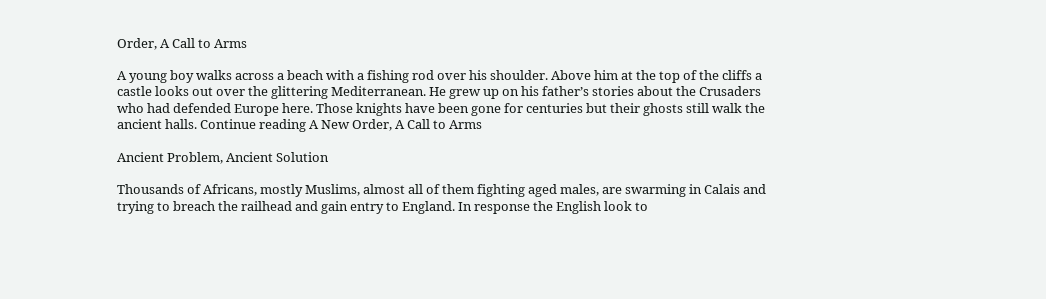Order, A Call to Arms

A young boy walks across a beach with a fishing rod over his shoulder. Above him at the top of the cliffs a castle looks out over the glittering Mediterranean. He grew up on his father’s stories about the Crusaders who had defended Europe here. Those knights have been gone for centuries but their ghosts still walk the ancient halls. Continue reading A New Order, A Call to Arms

Ancient Problem, Ancient Solution

Thousands of Africans, mostly Muslims, almost all of them fighting aged males, are swarming in Calais and trying to breach the railhead and gain entry to England. In response the English look to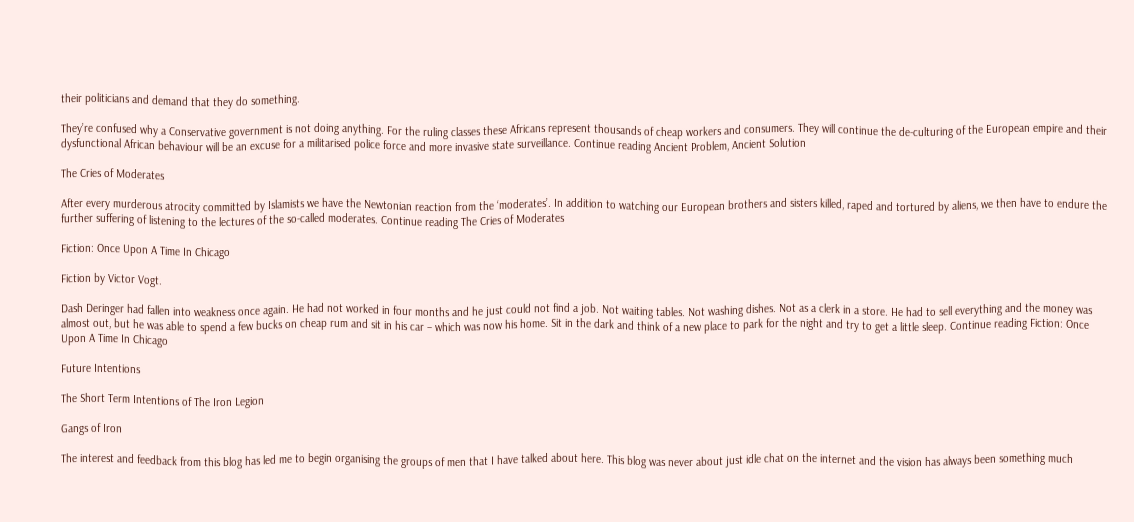their politicians and demand that they do something.

They’re confused why a Conservative government is not doing anything. For the ruling classes these Africans represent thousands of cheap workers and consumers. They will continue the de-culturing of the European empire and their dysfunctional African behaviour will be an excuse for a militarised police force and more invasive state surveillance. Continue reading Ancient Problem, Ancient Solution

The Cries of Moderates

After every murderous atrocity committed by Islamists we have the Newtonian reaction from the ‘moderates’. In addition to watching our European brothers and sisters killed, raped and tortured by aliens, we then have to endure the further suffering of listening to the lectures of the so-called moderates. Continue reading The Cries of Moderates

Fiction: Once Upon A Time In Chicago

Fiction by Victor Vogt.

Dash Deringer had fallen into weakness once again. He had not worked in four months and he just could not find a job. Not waiting tables. Not washing dishes. Not as a clerk in a store. He had to sell everything and the money was almost out, but he was able to spend a few bucks on cheap rum and sit in his car – which was now his home. Sit in the dark and think of a new place to park for the night and try to get a little sleep. Continue reading Fiction: Once Upon A Time In Chicago

Future Intentions

The Short Term Intentions of The Iron Legion

Gangs of Iron

The interest and feedback from this blog has led me to begin organising the groups of men that I have talked about here. This blog was never about just idle chat on the internet and the vision has always been something much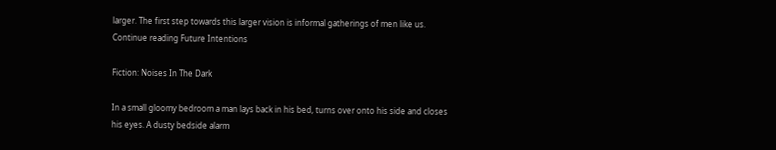larger. The first step towards this larger vision is informal gatherings of men like us. Continue reading Future Intentions

Fiction: Noises In The Dark

In a small gloomy bedroom a man lays back in his bed, turns over onto his side and closes his eyes. A dusty bedside alarm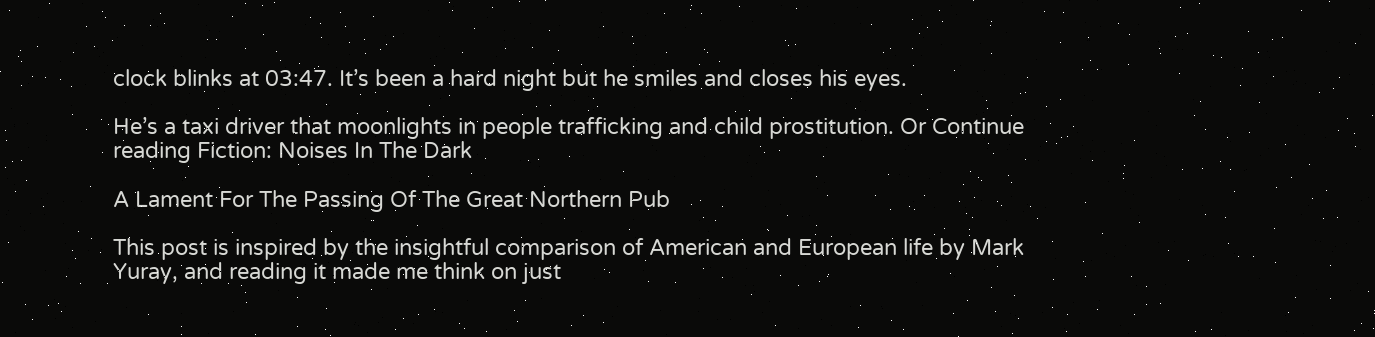clock blinks at 03:47. It’s been a hard night but he smiles and closes his eyes.

He’s a taxi driver that moonlights in people trafficking and child prostitution. Or Continue reading Fiction: Noises In The Dark

A Lament For The Passing Of The Great Northern Pub

This post is inspired by the insightful comparison of American and European life by Mark Yuray, and reading it made me think on just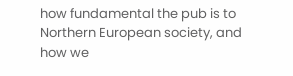how fundamental the pub is to Northern European society, and how we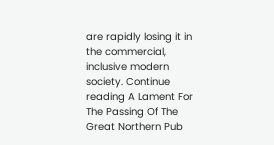are rapidly losing it in the commercial, inclusive modern society. Continue reading A Lament For The Passing Of The Great Northern Pub